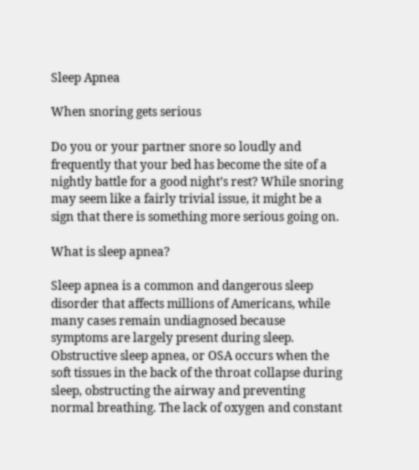Sleep Apnea

When snoring gets serious

Do you or your partner snore so loudly and frequently that your bed has become the site of a nightly battle for a good night’s rest? While snoring may seem like a fairly trivial issue, it might be a sign that there is something more serious going on.

What is sleep apnea?

Sleep apnea is a common and dangerous sleep disorder that affects millions of Americans, while many cases remain undiagnosed because symptoms are largely present during sleep. Obstructive sleep apnea, or OSA occurs when the soft tissues in the back of the throat collapse during sleep, obstructing the airway and preventing normal breathing. The lack of oxygen and constant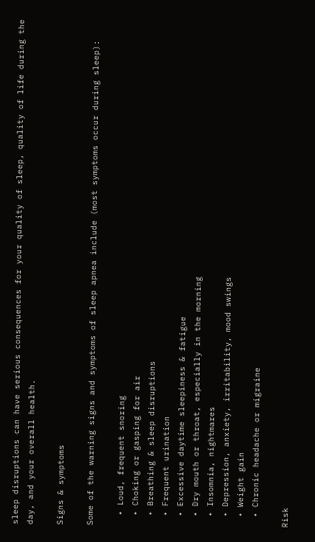sleep disruptions can have serious consequences for your quality of sleep, quality of life during the day, and your overall health.

Signs & symptoms

Some of the warning signs and symptoms of sleep apnea include (most symptoms occur during sleep):

  • Loud, frequent snoring
  • Choking or gasping for air
  • Breathing & sleep disruptions
  • Frequent urination
  • Excessive daytime sleepiness & fatigue
  • Dry mouth or throat, especially in the morning
  • Insomnia, nightmares
  • Depression, anxiety, irritability, mood swings
  • Weight gain
  • Chronic headache or migraine

Risk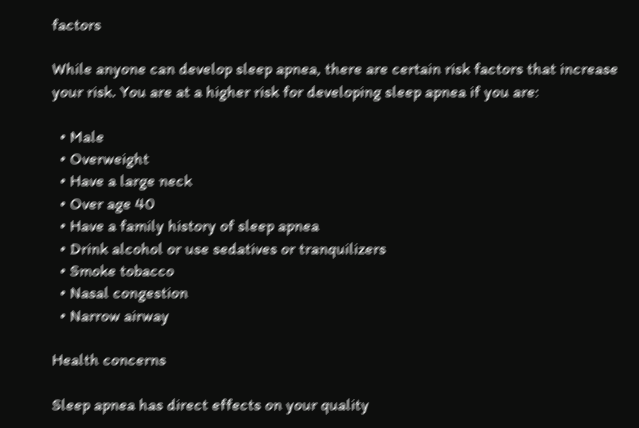factors

While anyone can develop sleep apnea, there are certain risk factors that increase your risk. You are at a higher risk for developing sleep apnea if you are:

  • Male
  • Overweight
  • Have a large neck
  • Over age 40
  • Have a family history of sleep apnea
  • Drink alcohol or use sedatives or tranquilizers
  • Smoke tobacco
  • Nasal congestion
  • Narrow airway

Health concerns

Sleep apnea has direct effects on your quality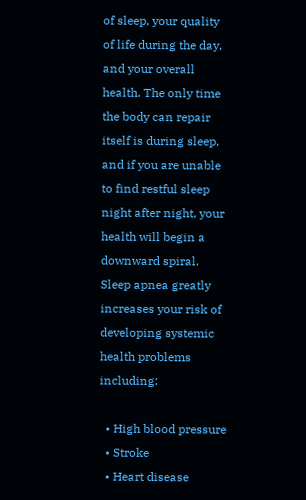of sleep, your quality of life during the day, and your overall health. The only time the body can repair itself is during sleep, and if you are unable to find restful sleep night after night, your health will begin a downward spiral. Sleep apnea greatly increases your risk of developing systemic health problems including:

  • High blood pressure
  • Stroke
  • Heart disease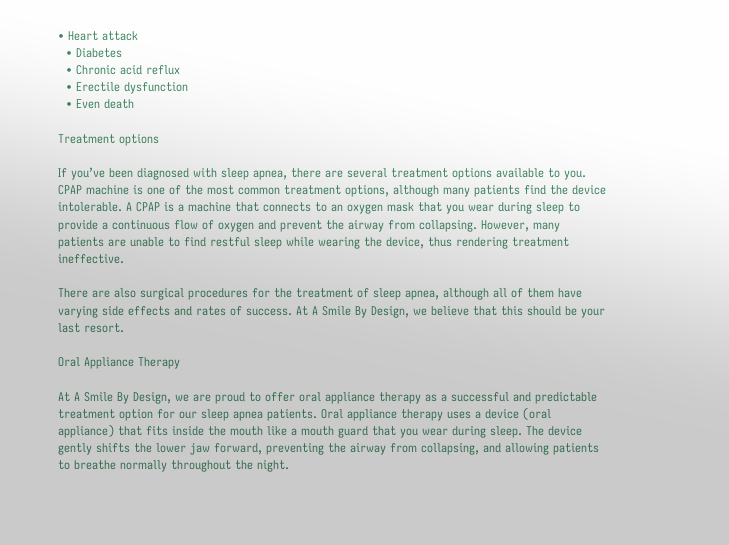• Heart attack
  • Diabetes
  • Chronic acid reflux
  • Erectile dysfunction
  • Even death

Treatment options

If you’ve been diagnosed with sleep apnea, there are several treatment options available to you. CPAP machine is one of the most common treatment options, although many patients find the device intolerable. A CPAP is a machine that connects to an oxygen mask that you wear during sleep to provide a continuous flow of oxygen and prevent the airway from collapsing. However, many patients are unable to find restful sleep while wearing the device, thus rendering treatment ineffective.

There are also surgical procedures for the treatment of sleep apnea, although all of them have varying side effects and rates of success. At A Smile By Design, we believe that this should be your last resort.

Oral Appliance Therapy

At A Smile By Design, we are proud to offer oral appliance therapy as a successful and predictable treatment option for our sleep apnea patients. Oral appliance therapy uses a device (oral appliance) that fits inside the mouth like a mouth guard that you wear during sleep. The device gently shifts the lower jaw forward, preventing the airway from collapsing, and allowing patients to breathe normally throughout the night.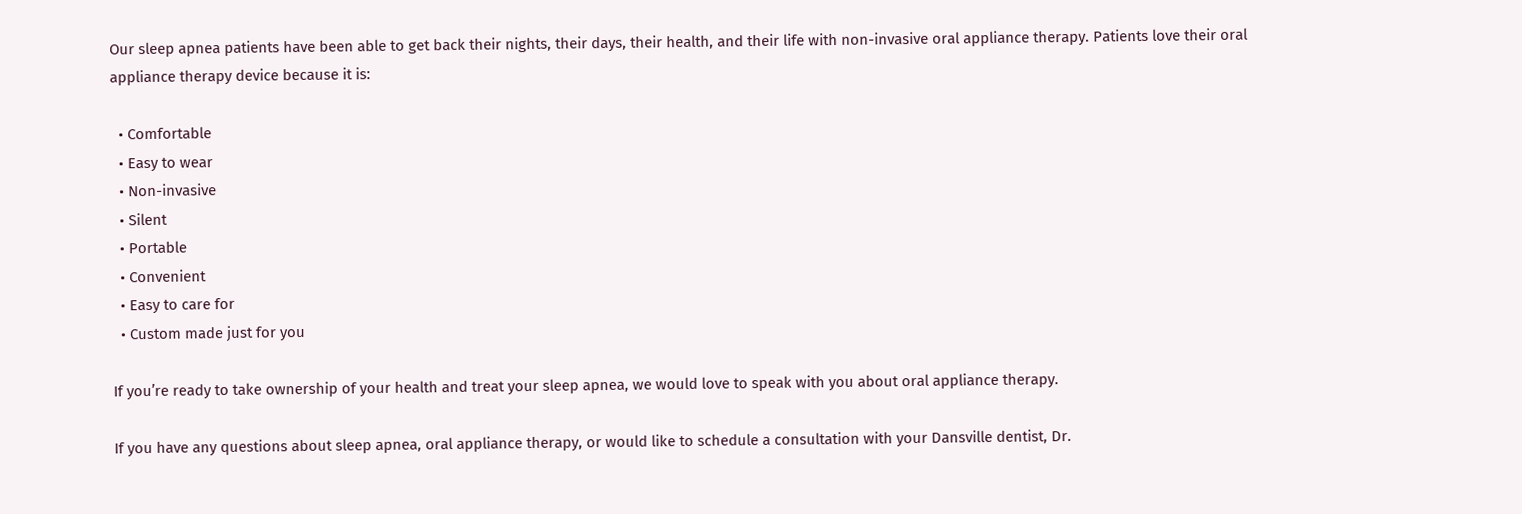Our sleep apnea patients have been able to get back their nights, their days, their health, and their life with non-invasive oral appliance therapy. Patients love their oral appliance therapy device because it is:

  • Comfortable
  • Easy to wear
  • Non-invasive
  • Silent
  • Portable
  • Convenient
  • Easy to care for
  • Custom made just for you

If you’re ready to take ownership of your health and treat your sleep apnea, we would love to speak with you about oral appliance therapy.

If you have any questions about sleep apnea, oral appliance therapy, or would like to schedule a consultation with your Dansville dentist, Dr.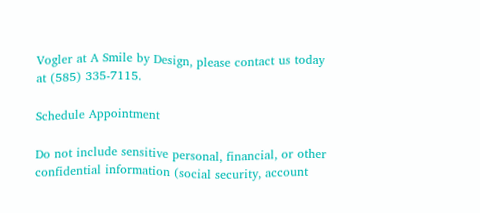Vogler at A Smile by Design, please contact us today at (585) 335-7115.

Schedule Appointment

Do not include sensitive personal, financial, or other confidential information (social security, account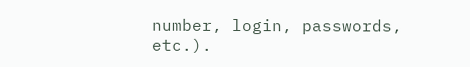number, login, passwords, etc.).